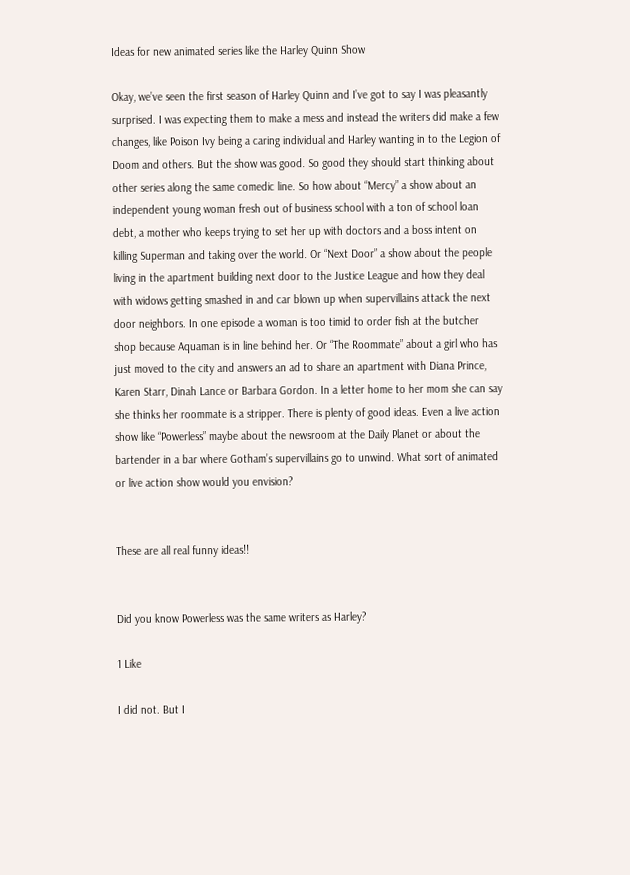Ideas for new animated series like the Harley Quinn Show

Okay, we’ve seen the first season of Harley Quinn and I’ve got to say I was pleasantly surprised. I was expecting them to make a mess and instead the writers did make a few changes, like Poison Ivy being a caring individual and Harley wanting in to the Legion of Doom and others. But the show was good. So good they should start thinking about other series along the same comedic line. So how about “Mercy” a show about an independent young woman fresh out of business school with a ton of school loan debt, a mother who keeps trying to set her up with doctors and a boss intent on killing Superman and taking over the world. Or “Next Door” a show about the people living in the apartment building next door to the Justice League and how they deal with widows getting smashed in and car blown up when supervillains attack the next door neighbors. In one episode a woman is too timid to order fish at the butcher shop because Aquaman is in line behind her. Or “The Roommate” about a girl who has just moved to the city and answers an ad to share an apartment with Diana Prince, Karen Starr, Dinah Lance or Barbara Gordon. In a letter home to her mom she can say she thinks her roommate is a stripper. There is plenty of good ideas. Even a live action show like “Powerless” maybe about the newsroom at the Daily Planet or about the bartender in a bar where Gotham’s supervillains go to unwind. What sort of animated or live action show would you envision?


These are all real funny ideas!!


Did you know Powerless was the same writers as Harley?

1 Like

I did not. But I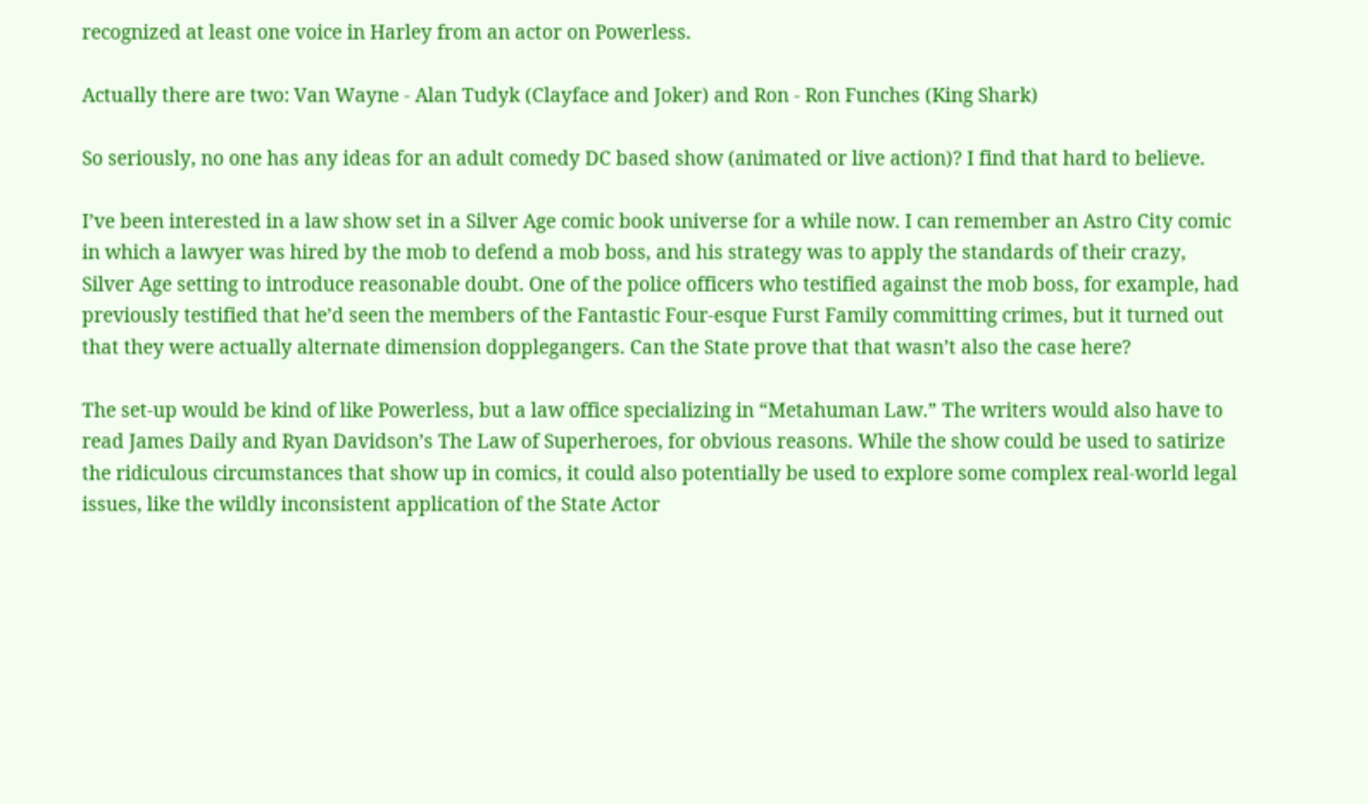recognized at least one voice in Harley from an actor on Powerless.

Actually there are two: Van Wayne - Alan Tudyk (Clayface and Joker) and Ron - Ron Funches (King Shark)

So seriously, no one has any ideas for an adult comedy DC based show (animated or live action)? I find that hard to believe.

I’ve been interested in a law show set in a Silver Age comic book universe for a while now. I can remember an Astro City comic in which a lawyer was hired by the mob to defend a mob boss, and his strategy was to apply the standards of their crazy, Silver Age setting to introduce reasonable doubt. One of the police officers who testified against the mob boss, for example, had previously testified that he’d seen the members of the Fantastic Four-esque Furst Family committing crimes, but it turned out that they were actually alternate dimension dopplegangers. Can the State prove that that wasn’t also the case here?

The set-up would be kind of like Powerless, but a law office specializing in “Metahuman Law.” The writers would also have to read James Daily and Ryan Davidson’s The Law of Superheroes, for obvious reasons. While the show could be used to satirize the ridiculous circumstances that show up in comics, it could also potentially be used to explore some complex real-world legal issues, like the wildly inconsistent application of the State Actor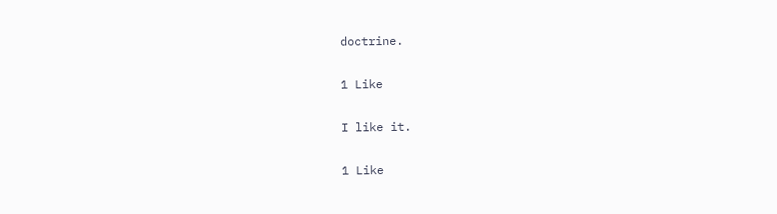doctrine.

1 Like

I like it.

1 Like